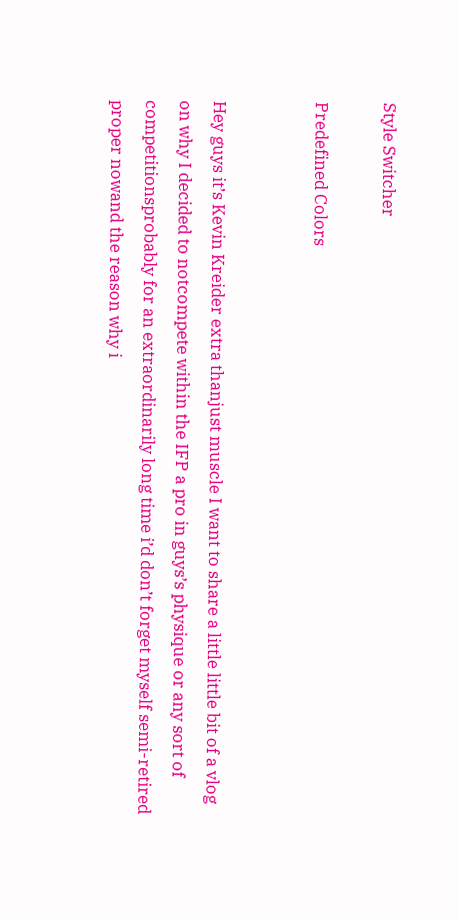Style Switcher

Predefined Colors


Hey guys it’s Kevin Kreider extra thanjust muscle I want to share a little little bit of a vlog on why I decided to notcompete within the IFP a pro in guys’s physique or any sort of competitionsprobably for an extraordinarily long time i’d don’t forget myself semi-retired proper nowand the reason why i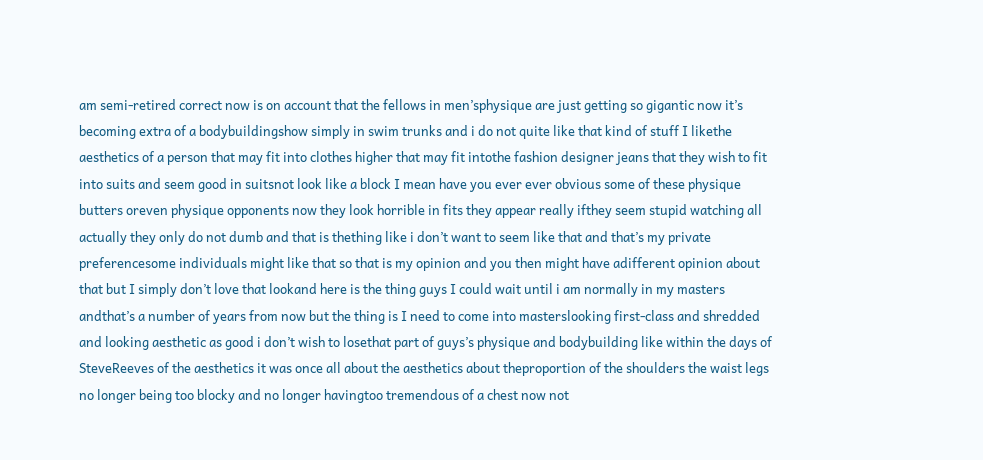am semi-retired correct now is on account that the fellows in men’sphysique are just getting so gigantic now it’s becoming extra of a bodybuildingshow simply in swim trunks and i do not quite like that kind of stuff I likethe aesthetics of a person that may fit into clothes higher that may fit intothe fashion designer jeans that they wish to fit into suits and seem good in suitsnot look like a block I mean have you ever ever obvious some of these physique butters oreven physique opponents now they look horrible in fits they appear really ifthey seem stupid watching all actually they only do not dumb and that is thething like i don’t want to seem like that and that’s my private preferencesome individuals might like that so that is my opinion and you then might have adifferent opinion about that but I simply don’t love that lookand here is the thing guys I could wait until i am normally in my masters andthat’s a number of years from now but the thing is I need to come into masterslooking first-class and shredded and looking aesthetic as good i don’t wish to losethat part of guys’s physique and bodybuilding like within the days of SteveReeves of the aesthetics it was once all about the aesthetics about theproportion of the shoulders the waist legs no longer being too blocky and no longer havingtoo tremendous of a chest now not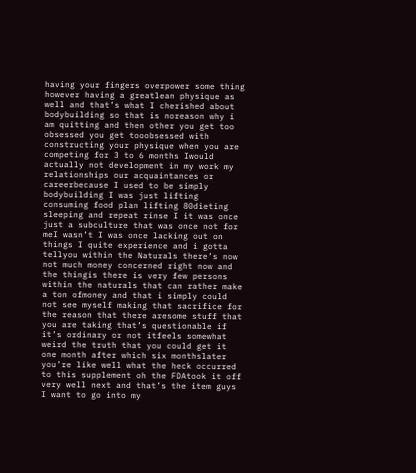having your fingers overpower some thing however having a greatlean physique as well and that’s what I cherished about bodybuilding so that is noreason why i am quitting and then other you get too obsessed you get tooobsessed with constructing your physique when you are competing for 3 to 6 months Iwould actually not development in my work my relationships our acquaintances or careerbecause I used to be simply bodybuilding I was just lifting consuming food plan lifting 80dieting sleeping and repeat rinse I it was once just a subculture that was once not for meI wasn’t I was once lacking out on things I quite experience and i gotta tellyou within the Naturals there’s now not much money concerned right now and the thingis there is very few persons within the naturals that can rather make a ton ofmoney and that i simply could not see myself making that sacrifice for the reason that there aresome stuff that you are taking that’s questionable if it’s ordinary or not itfeels somewhat weird the truth that you could get it one month after which six monthslater you’re like well what the heck occurred to this supplement oh the FDAtook it off very well next and that’s the item guys I want to go into my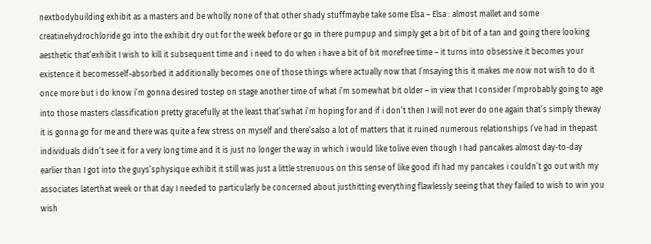nextbodybuilding exhibit as a masters and be wholly none of that other shady stuffmaybe take some Elsa – Elsa : almost mallet and some creatinehydrochloride go into the exhibit dry out for the week before or go in there pumpup and simply get a bit of bit of a tan and going there looking aesthetic that’exhibit I wish to kill it subsequent time and i need to do when i have a bit of bit morefree time – it turns into obsessive it becomes your existence it becomesself-absorbed it additionally becomes one of those things where actually now that I’msaying this it makes me now not wish to do it once more but i do know i’m gonna desired tostep on stage another time of what i’m somewhat bit older – in view that I consider I’mprobably going to age into those masters classification pretty gracefully at the least that’swhat i’m hoping for and if i don’t then I will not ever do one again that’s simply theway it is gonna go for me and there was quite a few stress on myself and there’salso a lot of matters that it ruined numerous relationships I’ve had in thepast individuals didn’t see it for a very long time and it is just no longer the way in which i would like tolive even though I had pancakes almost day-to-day earlier than I got into the guys’sphysique exhibit it still was just a little strenuous on this sense of like good ifI had my pancakes i couldn’t go out with my associates laterthat week or that day I needed to particularly be concerned about justhitting everything flawlessly seeing that they failed to wish to win you wish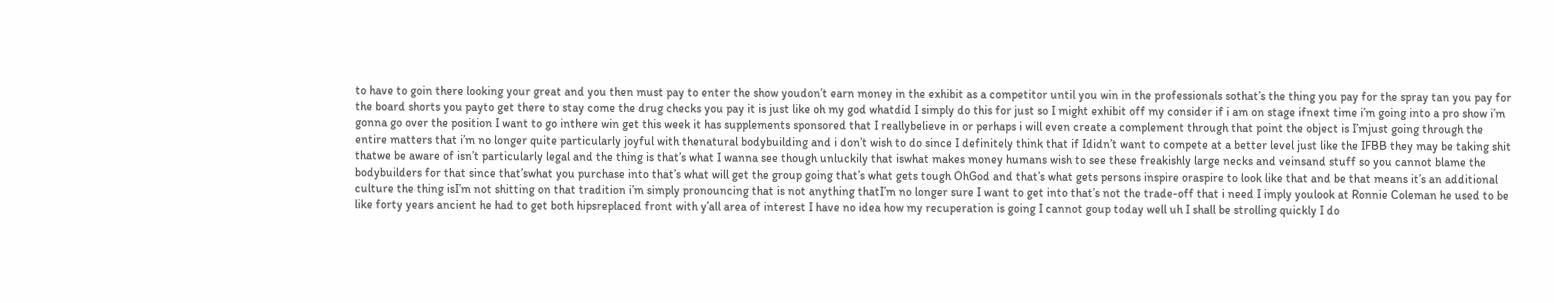to have to goin there looking your great and you then must pay to enter the show youdon’t earn money in the exhibit as a competitor until you win in the professionals sothat’s the thing you pay for the spray tan you pay for the board shorts you payto get there to stay come the drug checks you pay it is just like oh my god whatdid I simply do this for just so I might exhibit off my consider if i am on stage ifnext time i’m going into a pro show i’m gonna go over the position I want to go inthere win get this week it has supplements sponsored that I reallybelieve in or perhaps i will even create a complement through that point the object is I’mjust going through the entire matters that i’m no longer quite particularly joyful with thenatural bodybuilding and i don’t wish to do since I definitely think that if Ididn’t want to compete at a better level just like the IFBB they may be taking shit thatwe be aware of isn’t particularly legal and the thing is that’s what I wanna see though unluckily that iswhat makes money humans wish to see these freakishly large necks and veinsand stuff so you cannot blame the bodybuilders for that since that’swhat you purchase into that’s what will get the group going that’s what gets tough OhGod and that’s what gets persons inspire oraspire to look like that and be that means it’s an additional culture the thing isI’m not shitting on that tradition i’m simply pronouncing that is not anything thatI’m no longer sure I want to get into that’s not the trade-off that i need I imply youlook at Ronnie Coleman he used to be like forty years ancient he had to get both hipsreplaced front with y’all area of interest I have no idea how my recuperation is going I cannot goup today well uh I shall be strolling quickly I do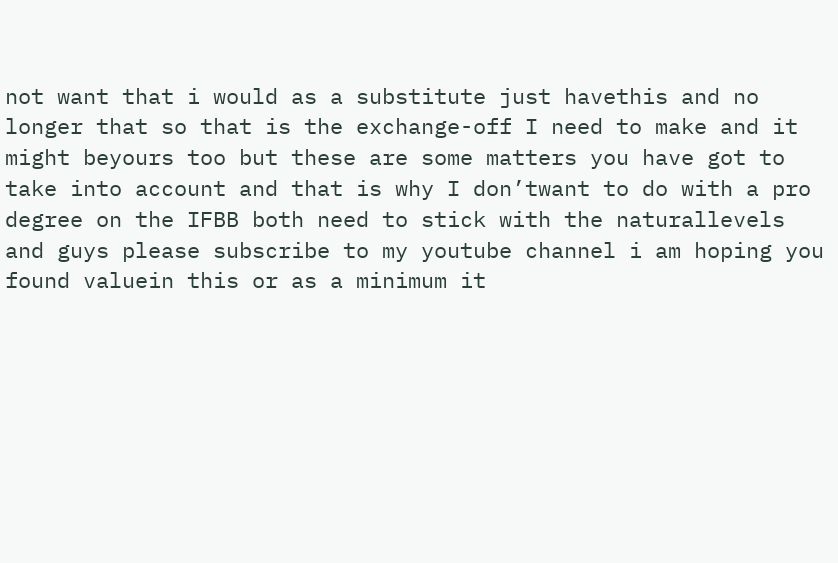not want that i would as a substitute just havethis and no longer that so that is the exchange-off I need to make and it might beyours too but these are some matters you have got to take into account and that is why I don’twant to do with a pro degree on the IFBB both need to stick with the naturallevels and guys please subscribe to my youtube channel i am hoping you found valuein this or as a minimum it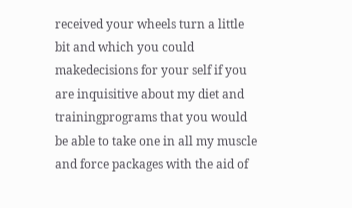received your wheels turn a little bit and which you could makedecisions for your self if you are inquisitive about my diet and trainingprograms that you would be able to take one in all my muscle and force packages with the aid of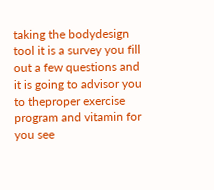taking the bodydesign tool it is a survey you fill out a few questions and it is going to advisor you to theproper exercise program and vitamin for you see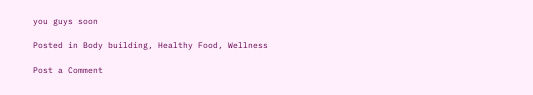you guys soon

Posted in Body building, Healthy Food, Wellness

Post a Comment